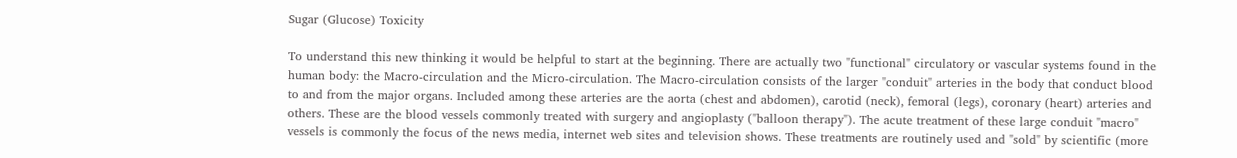Sugar (Glucose) Toxicity

To understand this new thinking it would be helpful to start at the beginning. There are actually two "functional" circulatory or vascular systems found in the human body: the Macro-circulation and the Micro-circulation. The Macro-circulation consists of the larger "conduit" arteries in the body that conduct blood to and from the major organs. Included among these arteries are the aorta (chest and abdomen), carotid (neck), femoral (legs), coronary (heart) arteries and others. These are the blood vessels commonly treated with surgery and angioplasty ("balloon therapy"). The acute treatment of these large conduit "macro" vessels is commonly the focus of the news media, internet web sites and television shows. These treatments are routinely used and "sold" by scientific (more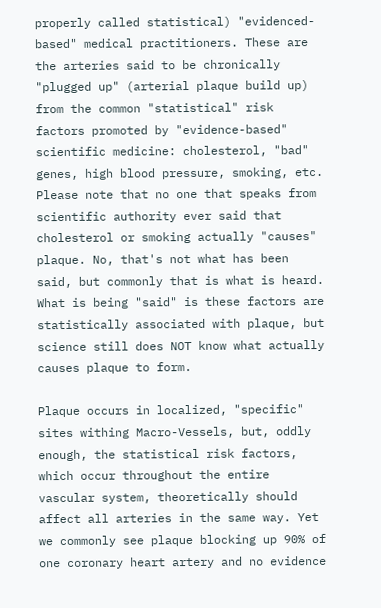properly called statistical) "evidenced-based" medical practitioners. These are the arteries said to be chronically "plugged up" (arterial plaque build up) from the common "statistical" risk factors promoted by "evidence-based" scientific medicine: cholesterol, "bad" genes, high blood pressure, smoking, etc. Please note that no one that speaks from scientific authority ever said that cholesterol or smoking actually "causes" plaque. No, that's not what has been said, but commonly that is what is heard. What is being "said" is these factors are statistically associated with plaque, but science still does NOT know what actually causes plaque to form.

Plaque occurs in localized, "specific" sites withing Macro-Vessels, but, oddly enough, the statistical risk factors, which occur throughout the entire vascular system, theoretically should affect all arteries in the same way. Yet we commonly see plaque blocking up 90% of one coronary heart artery and no evidence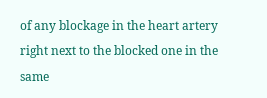of any blockage in the heart artery right next to the blocked one in the same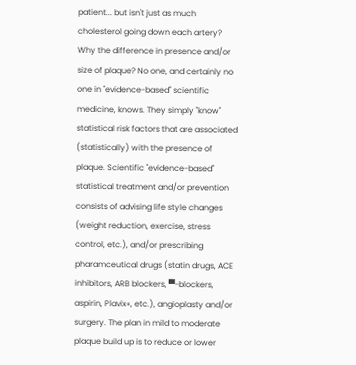patient... but isn't just as much cholesterol going down each artery? Why the difference in presence and/or size of plaque? No one, and certainly no one in "evidence-based" scientific medicine, knows. They simply "know" statistical risk factors that are associated (statistically) with the presence of plaque. Scientific "evidence-based" statistical treatment and/or prevention consists of advising life style changes (weight reduction, exercise, stress control, etc.), and/or prescribing pharamceutical drugs (statin drugs, ACE inhibitors, ARB blockers, ▀-blockers, aspirin, Plavix«, etc.), angioplasty and/or surgery. The plan in mild to moderate plaque build up is to reduce or lower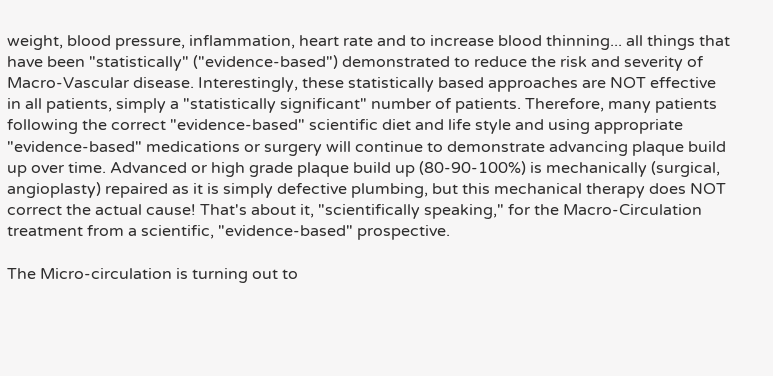weight, blood pressure, inflammation, heart rate and to increase blood thinning... all things that have been "statistically" ("evidence-based") demonstrated to reduce the risk and severity of Macro-Vascular disease. Interestingly, these statistically based approaches are NOT effective in all patients, simply a "statistically significant" number of patients. Therefore, many patients following the correct "evidence-based" scientific diet and life style and using appropriate "evidence-based" medications or surgery will continue to demonstrate advancing plaque build up over time. Advanced or high grade plaque build up (80-90-100%) is mechanically (surgical, angioplasty) repaired as it is simply defective plumbing, but this mechanical therapy does NOT correct the actual cause! That's about it, "scientifically speaking," for the Macro-Circulation treatment from a scientific, "evidence-based" prospective.

The Micro-circulation is turning out to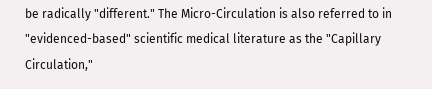be radically "different." The Micro-Circulation is also referred to in "evidenced-based" scientific medical literature as the "Capillary Circulation,"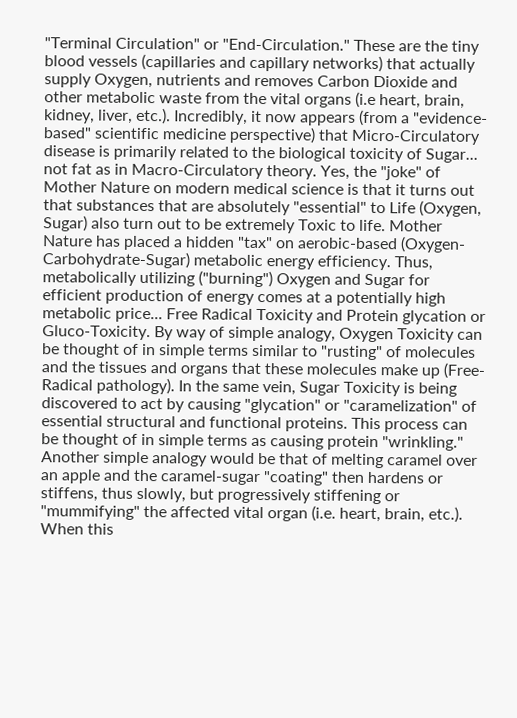"Terminal Circulation" or "End-Circulation." These are the tiny blood vessels (capillaries and capillary networks) that actually supply Oxygen, nutrients and removes Carbon Dioxide and other metabolic waste from the vital organs (i.e heart, brain, kidney, liver, etc.). Incredibly, it now appears (from a "evidence-based" scientific medicine perspective) that Micro-Circulatory disease is primarily related to the biological toxicity of Sugar... not fat as in Macro-Circulatory theory. Yes, the "joke" of Mother Nature on modern medical science is that it turns out that substances that are absolutely "essential" to Life (Oxygen, Sugar) also turn out to be extremely Toxic to life. Mother Nature has placed a hidden "tax" on aerobic-based (Oxygen-Carbohydrate-Sugar) metabolic energy efficiency. Thus, metabolically utilizing ("burning") Oxygen and Sugar for efficient production of energy comes at a potentially high metabolic price... Free Radical Toxicity and Protein glycation or Gluco-Toxicity. By way of simple analogy, Oxygen Toxicity can be thought of in simple terms similar to "rusting" of molecules and the tissues and organs that these molecules make up (Free-Radical pathology). In the same vein, Sugar Toxicity is being discovered to act by causing "glycation" or "caramelization" of essential structural and functional proteins. This process can be thought of in simple terms as causing protein "wrinkling." Another simple analogy would be that of melting caramel over an apple and the caramel-sugar "coating" then hardens or stiffens, thus slowly, but progressively stiffening or "mummifying" the affected vital organ (i.e. heart, brain, etc.). When this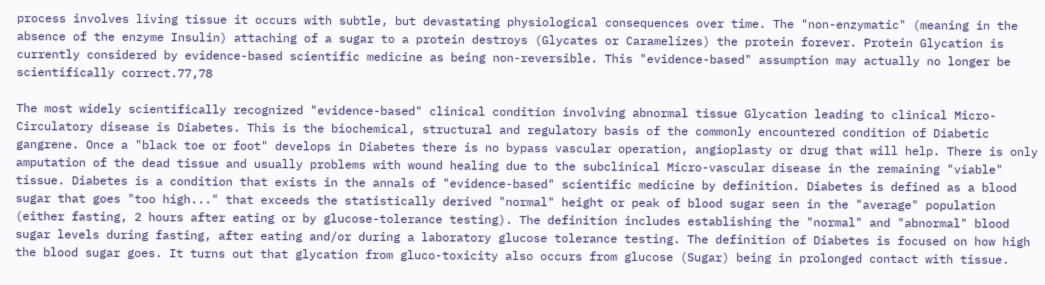process involves living tissue it occurs with subtle, but devastating physiological consequences over time. The "non-enzymatic" (meaning in the absence of the enzyme Insulin) attaching of a sugar to a protein destroys (Glycates or Caramelizes) the protein forever. Protein Glycation is currently considered by evidence-based scientific medicine as being non-reversible. This "evidence-based" assumption may actually no longer be scientifically correct.77,78

The most widely scientifically recognized "evidence-based" clinical condition involving abnormal tissue Glycation leading to clinical Micro-Circulatory disease is Diabetes. This is the biochemical, structural and regulatory basis of the commonly encountered condition of Diabetic gangrene. Once a "black toe or foot" develops in Diabetes there is no bypass vascular operation, angioplasty or drug that will help. There is only amputation of the dead tissue and usually problems with wound healing due to the subclinical Micro-vascular disease in the remaining "viable" tissue. Diabetes is a condition that exists in the annals of "evidence-based" scientific medicine by definition. Diabetes is defined as a blood sugar that goes "too high..." that exceeds the statistically derived "normal" height or peak of blood sugar seen in the "average" population (either fasting, 2 hours after eating or by glucose-tolerance testing). The definition includes establishing the "normal" and "abnormal" blood sugar levels during fasting, after eating and/or during a laboratory glucose tolerance testing. The definition of Diabetes is focused on how high the blood sugar goes. It turns out that glycation from gluco-toxicity also occurs from glucose (Sugar) being in prolonged contact with tissue.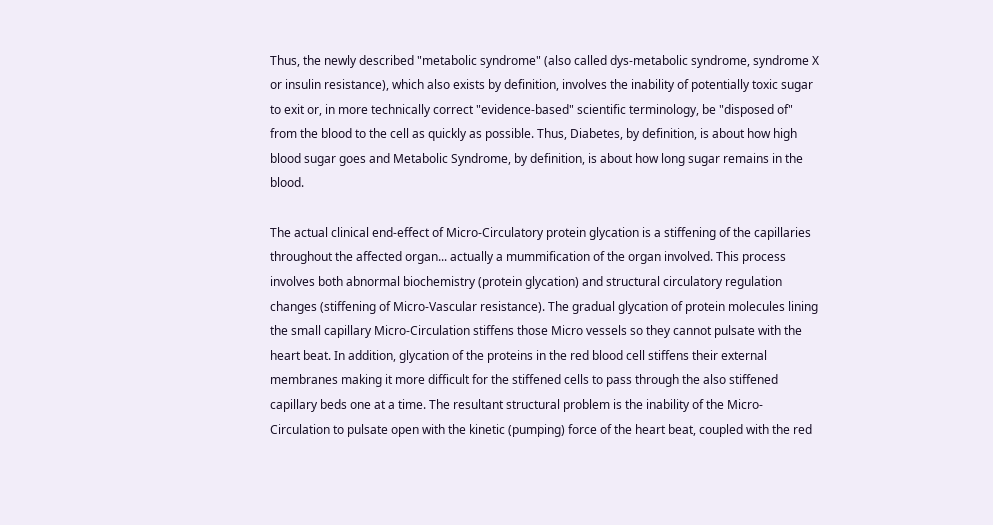Thus, the newly described "metabolic syndrome" (also called dys-metabolic syndrome, syndrome X or insulin resistance), which also exists by definition, involves the inability of potentially toxic sugar to exit or, in more technically correct "evidence-based" scientific terminology, be "disposed of" from the blood to the cell as quickly as possible. Thus, Diabetes, by definition, is about how high blood sugar goes and Metabolic Syndrome, by definition, is about how long sugar remains in the blood.

The actual clinical end-effect of Micro-Circulatory protein glycation is a stiffening of the capillaries throughout the affected organ... actually a mummification of the organ involved. This process involves both abnormal biochemistry (protein glycation) and structural circulatory regulation changes (stiffening of Micro-Vascular resistance). The gradual glycation of protein molecules lining the small capillary Micro-Circulation stiffens those Micro vessels so they cannot pulsate with the heart beat. In addition, glycation of the proteins in the red blood cell stiffens their external membranes making it more difficult for the stiffened cells to pass through the also stiffened capillary beds one at a time. The resultant structural problem is the inability of the Micro-Circulation to pulsate open with the kinetic (pumping) force of the heart beat, coupled with the red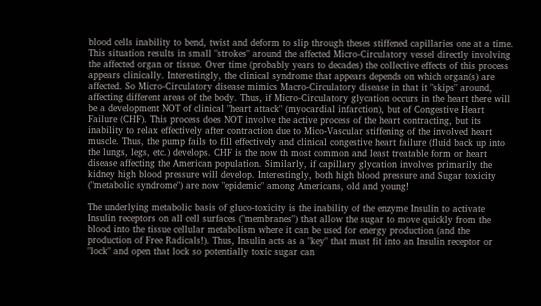blood cells inability to bend, twist and deform to slip through theses stiffened capillaries one at a time. This situation results in small "strokes" around the affected Micro-Circulatory vessel directly involving the affected organ or tissue. Over time (probably years to decades) the collective effects of this process appears clinically. Interestingly, the clinical syndrome that appears depends on which organ(s) are affected. So Micro-Circulatory disease mimics Macro-Circulatory disease in that it "skips" around, affecting different areas of the body. Thus, if Micro-Circulatory glycation occurs in the heart there will be a development NOT of clinical "heart attack" (myocardial infarction), but of Congestive Heart Failure (CHF). This process does NOT involve the active process of the heart contracting, but its inability to relax effectively after contraction due to Mico-Vascular stiffening of the involved heart muscle. Thus, the pump fails to fill effectively and clinical congestive heart failure (fluid back up into the lungs, legs, etc.) develops. CHF is the now th most common and least treatable form or heart disease affecting the American population. Similarly, if capillary glycation involves primarily the kidney high blood pressure will develop. Interestingly, both high blood pressure and Sugar toxicity ("metabolic syndrome") are now "epidemic" among Americans, old and young!

The underlying metabolic basis of gluco-toxicity is the inability of the enzyme Insulin to activate Insulin receptors on all cell surfaces ("membranes") that allow the sugar to move quickly from the blood into the tissue cellular metabolism where it can be used for energy production (and the production of Free Radicals!). Thus, Insulin acts as a "key" that must fit into an Insulin receptor or "lock" and open that lock so potentially toxic sugar can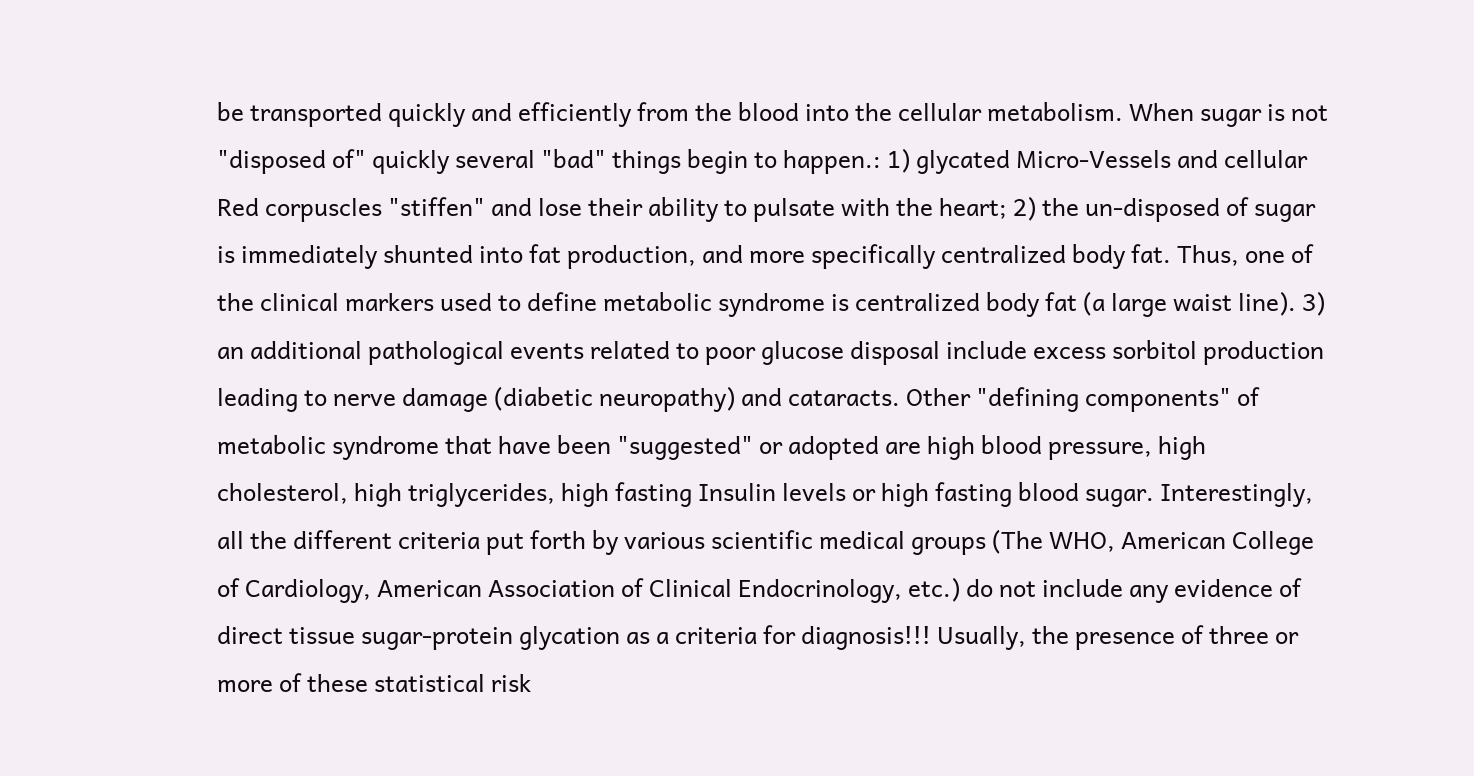be transported quickly and efficiently from the blood into the cellular metabolism. When sugar is not "disposed of" quickly several "bad" things begin to happen.: 1) glycated Micro-Vessels and cellular Red corpuscles "stiffen" and lose their ability to pulsate with the heart; 2) the un-disposed of sugar is immediately shunted into fat production, and more specifically centralized body fat. Thus, one of the clinical markers used to define metabolic syndrome is centralized body fat (a large waist line). 3) an additional pathological events related to poor glucose disposal include excess sorbitol production leading to nerve damage (diabetic neuropathy) and cataracts. Other "defining components" of metabolic syndrome that have been "suggested" or adopted are high blood pressure, high cholesterol, high triglycerides, high fasting Insulin levels or high fasting blood sugar. Interestingly, all the different criteria put forth by various scientific medical groups (The WHO, American College of Cardiology, American Association of Clinical Endocrinology, etc.) do not include any evidence of direct tissue sugar-protein glycation as a criteria for diagnosis!!! Usually, the presence of three or more of these statistical risk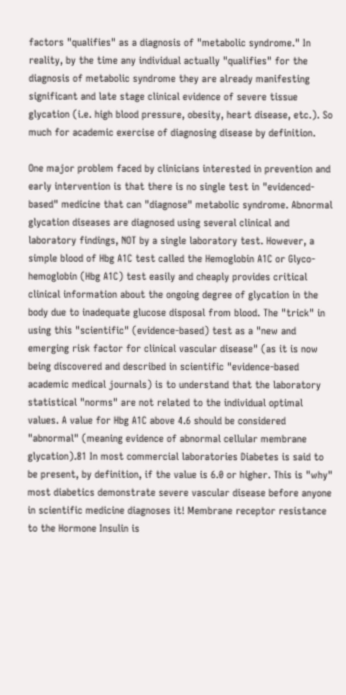factors "qualifies" as a diagnosis of "metabolic syndrome." In reality, by the time any individual actually "qualifies" for the diagnosis of metabolic syndrome they are already manifesting significant and late stage clinical evidence of severe tissue glycation (i.e. high blood pressure, obesity, heart disease, etc.). So much for academic exercise of diagnosing disease by definition.

One major problem faced by clinicians interested in prevention and early intervention is that there is no single test in "evidenced-based" medicine that can "diagnose" metabolic syndrome. Abnormal glycation diseases are diagnosed using several clinical and laboratory findings, NOT by a single laboratory test. However, a simple blood of Hbg A1C test called the Hemoglobin A1C or Glyco-hemoglobin (Hbg A1C) test easily and cheaply provides critical clinical information about the ongoing degree of glycation in the body due to inadequate glucose disposal from blood. The "trick" in using this "scientific" (evidence-based) test as a "new and emerging risk factor for clinical vascular disease" (as it is now being discovered and described in scientific "evidence-based academic medical journals) is to understand that the laboratory statistical "norms" are not related to the individual optimal values. A value for Hbg A1C above 4.6 should be considered "abnormal" (meaning evidence of abnormal cellular membrane glycation).81 In most commercial laboratories Diabetes is said to be present, by definition, if the value is 6.0 or higher. This is "why" most diabetics demonstrate severe vascular disease before anyone in scientific medicine diagnoses it! Membrane receptor resistance to the Hormone Insulin is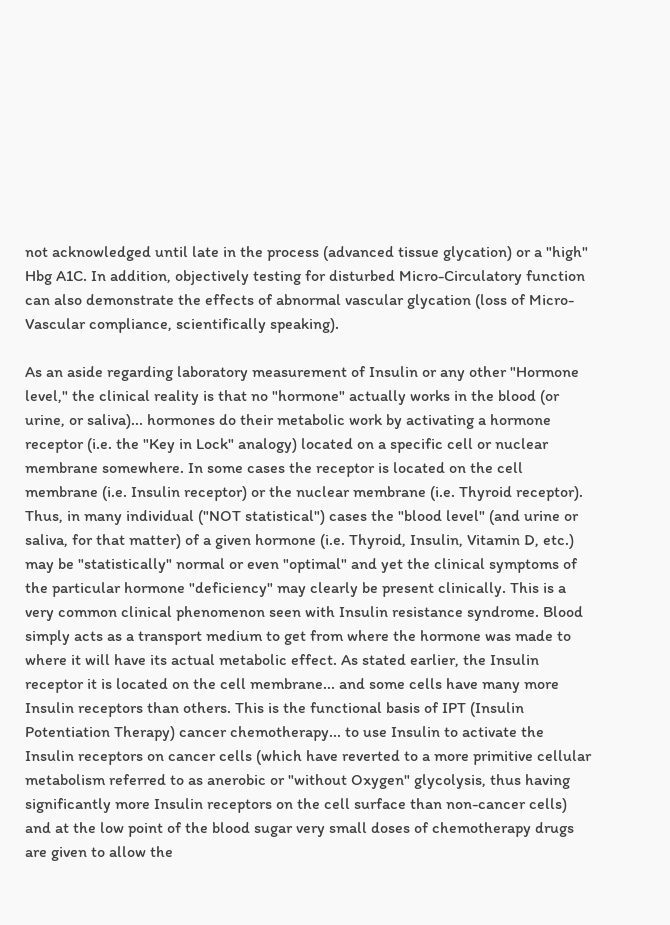not acknowledged until late in the process (advanced tissue glycation) or a "high" Hbg A1C. In addition, objectively testing for disturbed Micro-Circulatory function can also demonstrate the effects of abnormal vascular glycation (loss of Micro-Vascular compliance, scientifically speaking).

As an aside regarding laboratory measurement of Insulin or any other "Hormone level," the clinical reality is that no "hormone" actually works in the blood (or urine, or saliva)... hormones do their metabolic work by activating a hormone receptor (i.e. the "Key in Lock" analogy) located on a specific cell or nuclear membrane somewhere. In some cases the receptor is located on the cell membrane (i.e. Insulin receptor) or the nuclear membrane (i.e. Thyroid receptor). Thus, in many individual ("NOT statistical") cases the "blood level" (and urine or saliva, for that matter) of a given hormone (i.e. Thyroid, Insulin, Vitamin D, etc.) may be "statistically" normal or even "optimal" and yet the clinical symptoms of the particular hormone "deficiency" may clearly be present clinically. This is a very common clinical phenomenon seen with Insulin resistance syndrome. Blood simply acts as a transport medium to get from where the hormone was made to where it will have its actual metabolic effect. As stated earlier, the Insulin receptor it is located on the cell membrane... and some cells have many more Insulin receptors than others. This is the functional basis of IPT (Insulin Potentiation Therapy) cancer chemotherapy... to use Insulin to activate the Insulin receptors on cancer cells (which have reverted to a more primitive cellular metabolism referred to as anerobic or "without Oxygen" glycolysis, thus having significantly more Insulin receptors on the cell surface than non-cancer cells) and at the low point of the blood sugar very small doses of chemotherapy drugs are given to allow the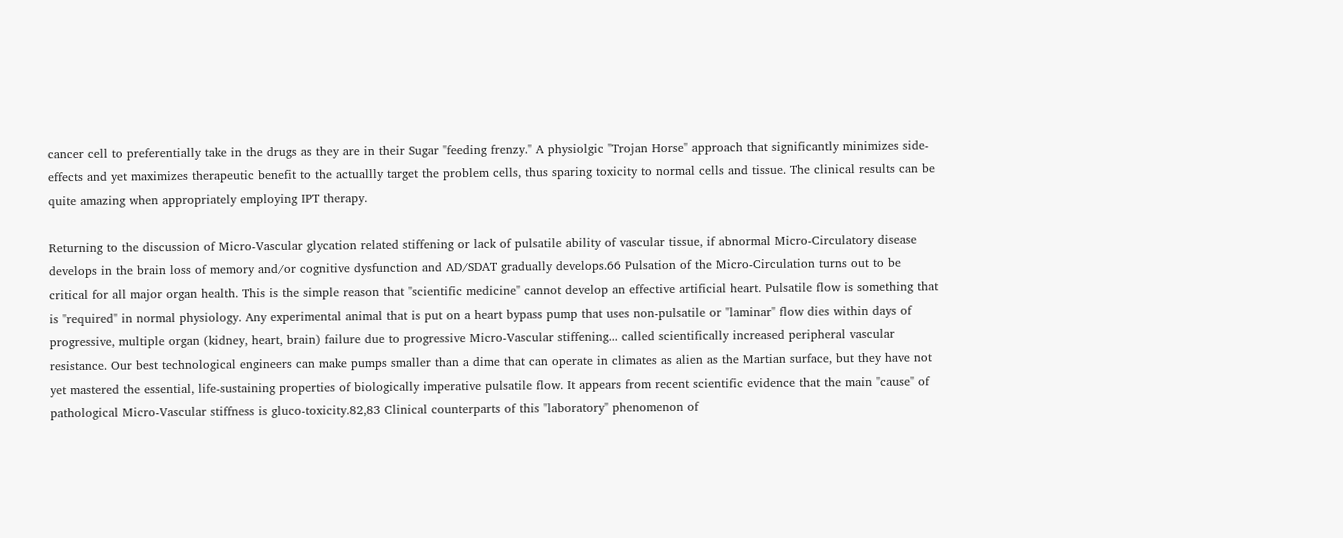cancer cell to preferentially take in the drugs as they are in their Sugar "feeding frenzy." A physiolgic "Trojan Horse" approach that significantly minimizes side-effects and yet maximizes therapeutic benefit to the actuallly target the problem cells, thus sparing toxicity to normal cells and tissue. The clinical results can be quite amazing when appropriately employing IPT therapy.

Returning to the discussion of Micro-Vascular glycation related stiffening or lack of pulsatile ability of vascular tissue, if abnormal Micro-Circulatory disease develops in the brain loss of memory and/or cognitive dysfunction and AD/SDAT gradually develops.66 Pulsation of the Micro-Circulation turns out to be critical for all major organ health. This is the simple reason that "scientific medicine" cannot develop an effective artificial heart. Pulsatile flow is something that is "required" in normal physiology. Any experimental animal that is put on a heart bypass pump that uses non-pulsatile or "laminar" flow dies within days of progressive, multiple organ (kidney, heart, brain) failure due to progressive Micro-Vascular stiffening... called scientifically increased peripheral vascular resistance. Our best technological engineers can make pumps smaller than a dime that can operate in climates as alien as the Martian surface, but they have not yet mastered the essential, life-sustaining properties of biologically imperative pulsatile flow. It appears from recent scientific evidence that the main "cause" of pathological Micro-Vascular stiffness is gluco-toxicity.82,83 Clinical counterparts of this "laboratory" phenomenon of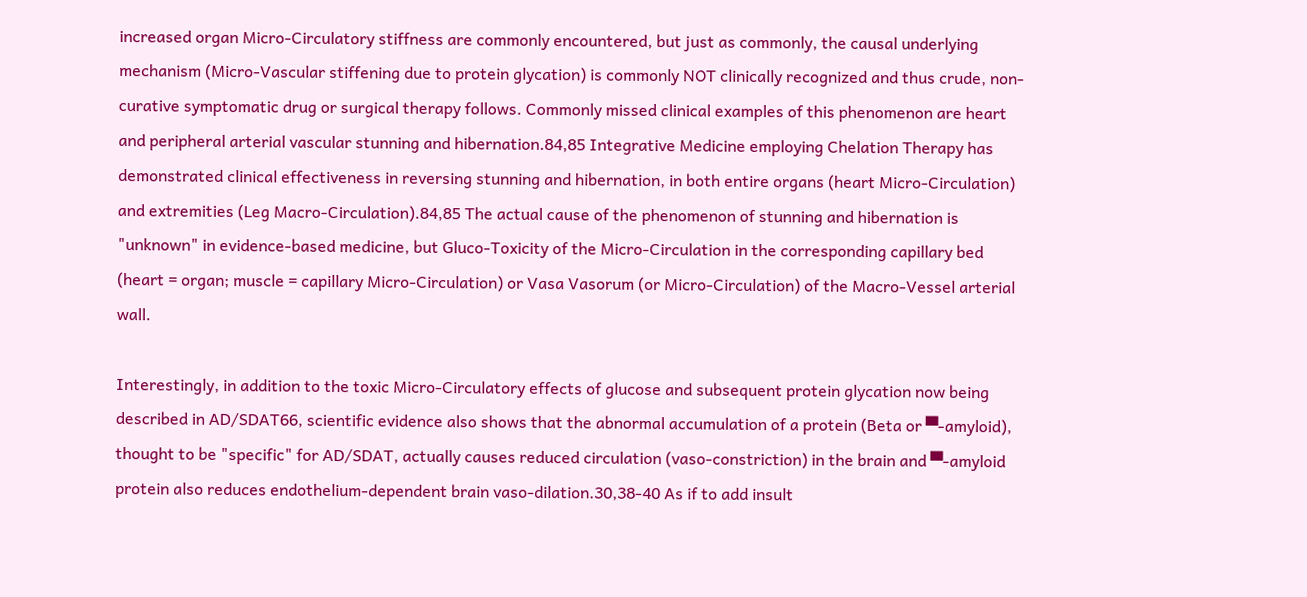increased organ Micro-Circulatory stiffness are commonly encountered, but just as commonly, the causal underlying mechanism (Micro-Vascular stiffening due to protein glycation) is commonly NOT clinically recognized and thus crude, non-curative symptomatic drug or surgical therapy follows. Commonly missed clinical examples of this phenomenon are heart and peripheral arterial vascular stunning and hibernation.84,85 Integrative Medicine employing Chelation Therapy has demonstrated clinical effectiveness in reversing stunning and hibernation, in both entire organs (heart Micro-Circulation) and extremities (Leg Macro-Circulation).84,85 The actual cause of the phenomenon of stunning and hibernation is "unknown" in evidence-based medicine, but Gluco-Toxicity of the Micro-Circulation in the corresponding capillary bed (heart = organ; muscle = capillary Micro-Circulation) or Vasa Vasorum (or Micro-Circulation) of the Macro-Vessel arterial wall.

Interestingly, in addition to the toxic Micro-Circulatory effects of glucose and subsequent protein glycation now being described in AD/SDAT66, scientific evidence also shows that the abnormal accumulation of a protein (Beta or ▀-amyloid), thought to be "specific" for AD/SDAT, actually causes reduced circulation (vaso-constriction) in the brain and ▀-amyloid protein also reduces endothelium-dependent brain vaso-dilation.30,38-40 As if to add insult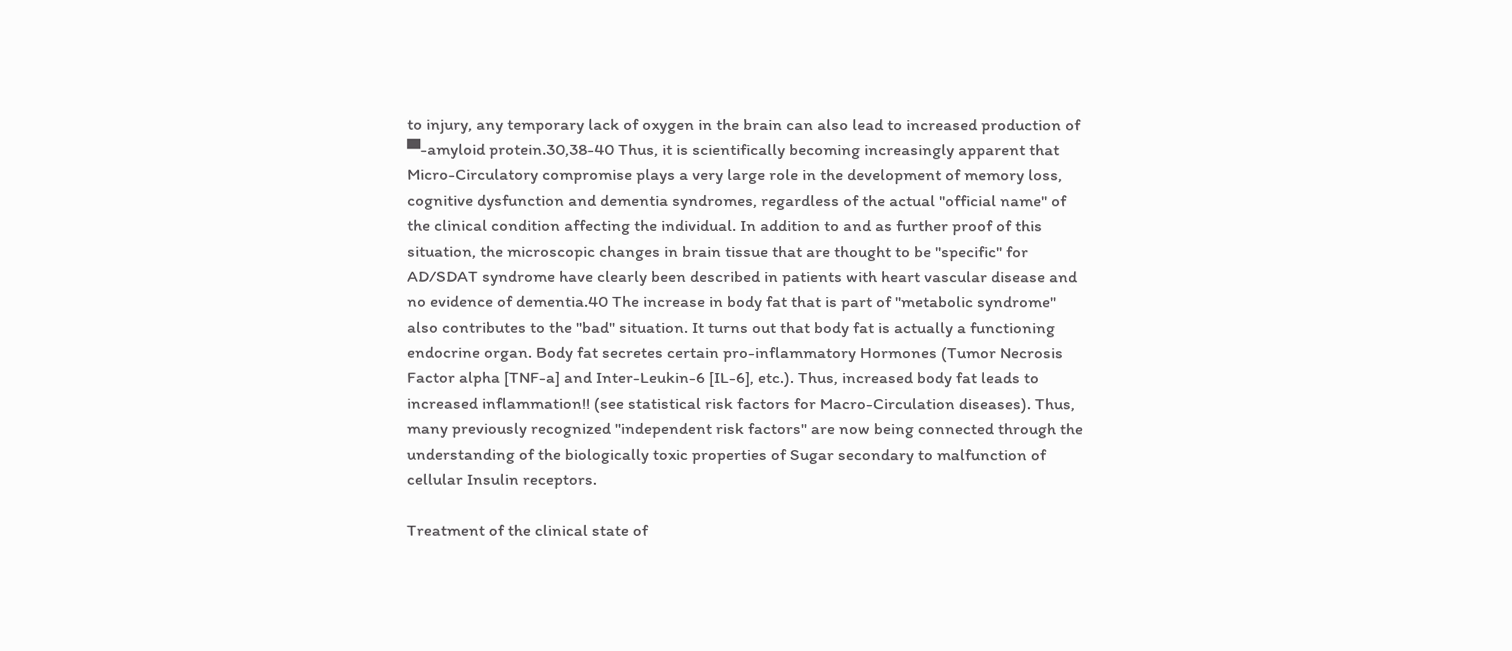to injury, any temporary lack of oxygen in the brain can also lead to increased production of ▀-amyloid protein.30,38-40 Thus, it is scientifically becoming increasingly apparent that Micro-Circulatory compromise plays a very large role in the development of memory loss, cognitive dysfunction and dementia syndromes, regardless of the actual "official name" of the clinical condition affecting the individual. In addition to and as further proof of this situation, the microscopic changes in brain tissue that are thought to be "specific" for AD/SDAT syndrome have clearly been described in patients with heart vascular disease and no evidence of dementia.40 The increase in body fat that is part of "metabolic syndrome" also contributes to the "bad" situation. It turns out that body fat is actually a functioning endocrine organ. Body fat secretes certain pro-inflammatory Hormones (Tumor Necrosis Factor alpha [TNF-a] and Inter-Leukin-6 [IL-6], etc.). Thus, increased body fat leads to increased inflammation!! (see statistical risk factors for Macro-Circulation diseases). Thus, many previously recognized "independent risk factors" are now being connected through the understanding of the biologically toxic properties of Sugar secondary to malfunction of cellular Insulin receptors.

Treatment of the clinical state of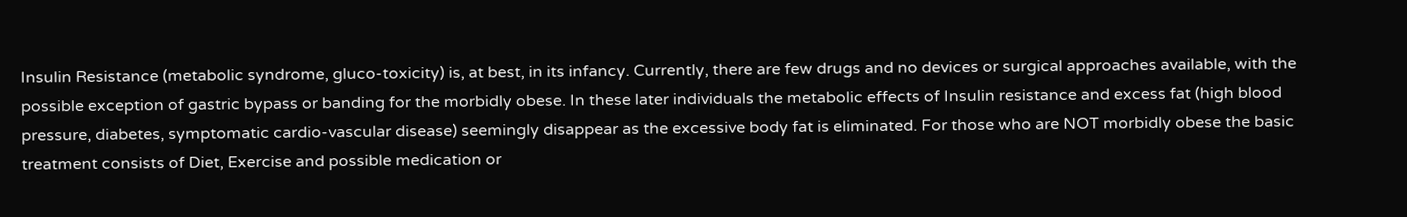Insulin Resistance (metabolic syndrome, gluco-toxicity) is, at best, in its infancy. Currently, there are few drugs and no devices or surgical approaches available, with the possible exception of gastric bypass or banding for the morbidly obese. In these later individuals the metabolic effects of Insulin resistance and excess fat (high blood pressure, diabetes, symptomatic cardio-vascular disease) seemingly disappear as the excessive body fat is eliminated. For those who are NOT morbidly obese the basic treatment consists of Diet, Exercise and possible medication or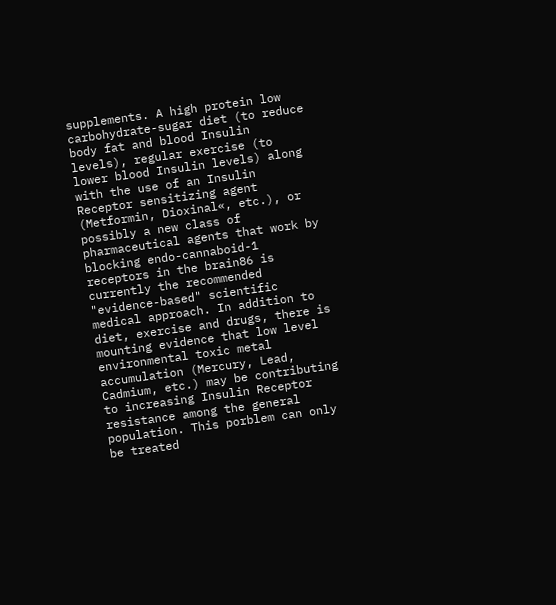supplements. A high protein low carbohydrate-sugar diet (to reduce body fat and blood Insulin levels), regular exercise (to lower blood Insulin levels) along with the use of an Insulin Receptor sensitizing agent (Metformin, Dioxinal«, etc.), or possibly a new class of pharmaceutical agents that work by blocking endo-cannaboid-1 receptors in the brain86 is currently the recommended "evidence-based" scientific medical approach. In addition to diet, exercise and drugs, there is mounting evidence that low level environmental toxic metal accumulation (Mercury, Lead, Cadmium, etc.) may be contributing to increasing Insulin Receptor resistance among the general population. This porblem can only be treated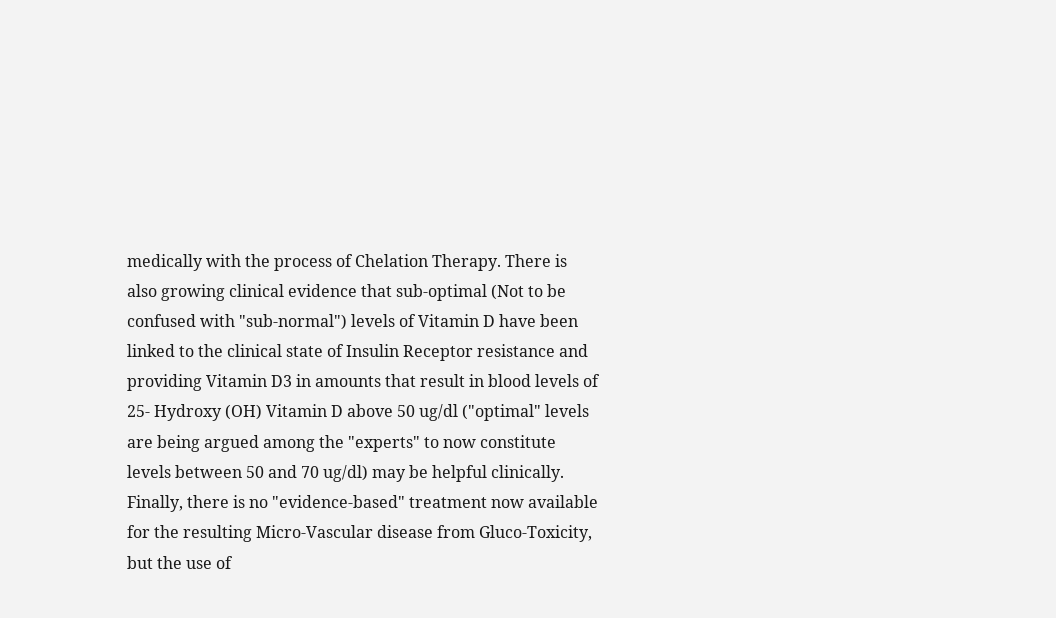medically with the process of Chelation Therapy. There is also growing clinical evidence that sub-optimal (Not to be confused with "sub-normal") levels of Vitamin D have been linked to the clinical state of Insulin Receptor resistance and providing Vitamin D3 in amounts that result in blood levels of 25- Hydroxy (OH) Vitamin D above 50 ug/dl ("optimal" levels are being argued among the "experts" to now constitute levels between 50 and 70 ug/dl) may be helpful clinically. Finally, there is no "evidence-based" treatment now available for the resulting Micro-Vascular disease from Gluco-Toxicity, but the use of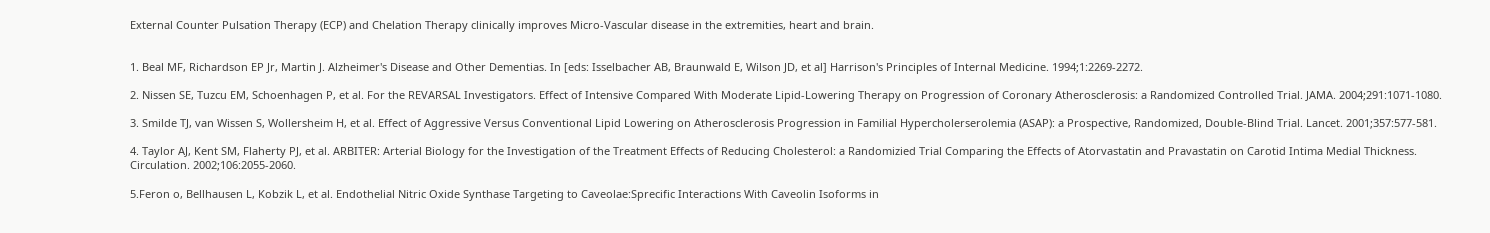External Counter Pulsation Therapy (ECP) and Chelation Therapy clinically improves Micro-Vascular disease in the extremities, heart and brain.


1. Beal MF, Richardson EP Jr, Martin J. Alzheimer's Disease and Other Dementias. In [eds: Isselbacher AB, Braunwald E, Wilson JD, et al] Harrison's Principles of Internal Medicine. 1994;1:2269-2272.

2. Nissen SE, Tuzcu EM, Schoenhagen P, et al. For the REVARSAL Investigators. Effect of Intensive Compared With Moderate Lipid-Lowering Therapy on Progression of Coronary Atherosclerosis: a Randomized Controlled Trial. JAMA. 2004;291:1071-1080.

3. Smilde TJ, van Wissen S, Wollersheim H, et al. Effect of Aggressive Versus Conventional Lipid Lowering on Atherosclerosis Progression in Familial Hypercholerserolemia (ASAP): a Prospective, Randomized, Double-Blind Trial. Lancet. 2001;357:577-581.

4. Taylor AJ, Kent SM, Flaherty PJ, et al. ARBITER: Arterial Biology for the Investigation of the Treatment Effects of Reducing Cholesterol: a Randomizied Trial Comparing the Effects of Atorvastatin and Pravastatin on Carotid Intima Medial Thickness. Circulation. 2002;106:2055-2060.

5.Feron o, Bellhausen L, Kobzik L, et al. Endothelial Nitric Oxide Synthase Targeting to Caveolae:Sprecific Interactions With Caveolin Isoforms in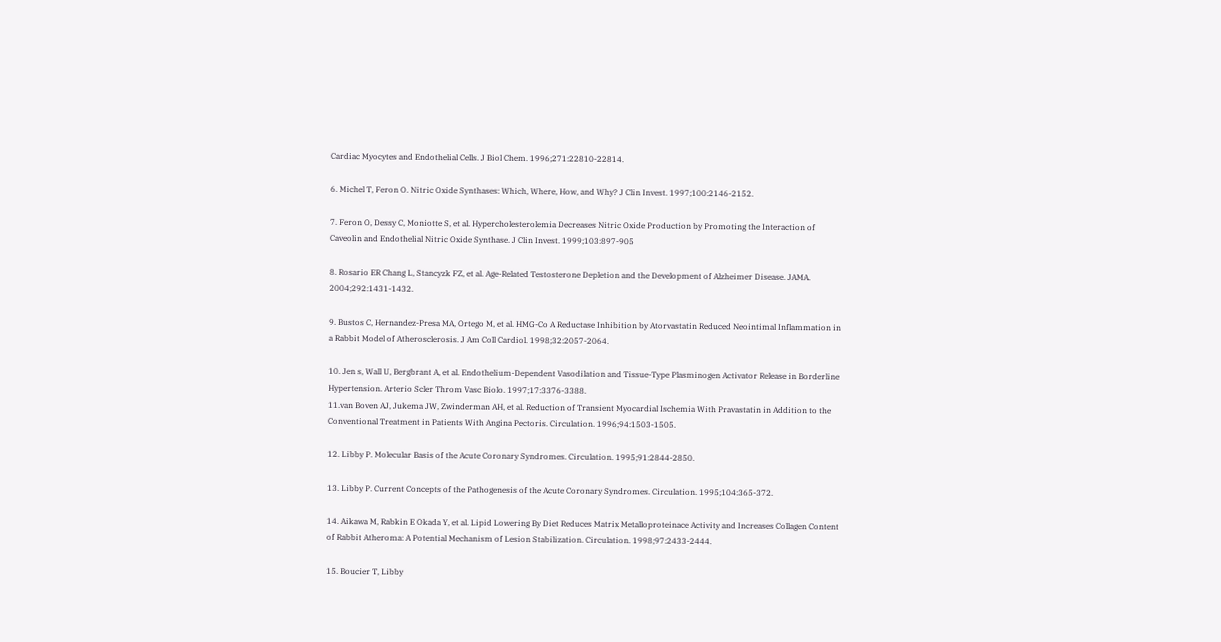Cardiac Myocytes and Endothelial Cells. J Biol Chem. 1996;271:22810-22814.

6. Michel T, Feron O. Nitric Oxide Synthases: Which, Where, How, and Why? J Clin Invest. 1997;100:2146-2152.

7. Feron O, Dessy C, Moniotte S, et al. Hypercholesterolemia Decreases Nitric Oxide Production by Promoting the Interaction of Caveolin and Endothelial Nitric Oxide Synthase. J Clin Invest. 1999;103:897-905

8. Rosario ER Chang L, Stancyzk FZ, et al. Age-Related Testosterone Depletion and the Development of Alzheimer Disease. JAMA. 2004;292:1431-1432.

9. Bustos C, Hernandez-Presa MA, Ortego M, et al. HMG-Co A Reductase Inhibition by Atorvastatin Reduced Neointimal Inflammation in a Rabbit Model of Atherosclerosis. J Am Coll Cardiol. 1998;32:2057-2064.

10. Jen s, Wall U, Bergbrant A, et al. Endothelium-Dependent Vasodilation and Tissue-Type Plasminogen Activator Release in Borderline Hypertension. Arterio Scler Throm Vasc Biolo. 1997;17:3376-3388.
11.van Boven AJ, Jukema JW, Zwinderman AH, et al. Reduction of Transient Myocardial Ischemia With Pravastatin in Addition to the Conventional Treatment in Patients With Angina Pectoris. Circulation. 1996;94:1503-1505.

12. Libby P. Molecular Basis of the Acute Coronary Syndromes. Circulation. 1995;91:2844-2850.

13. Libby P. Current Concepts of the Pathogenesis of the Acute Coronary Syndromes. Circulation. 1995;104:365-372.

14. Aikawa M, Rabkin E Okada Y, et al. Lipid Lowering By Diet Reduces Matrix Metalloproteinace Activity and Increases Collagen Content of Rabbit Atheroma: A Potential Mechanism of Lesion Stabilization. Circulation. 1998;97:2433-2444.

15. Boucier T, Libby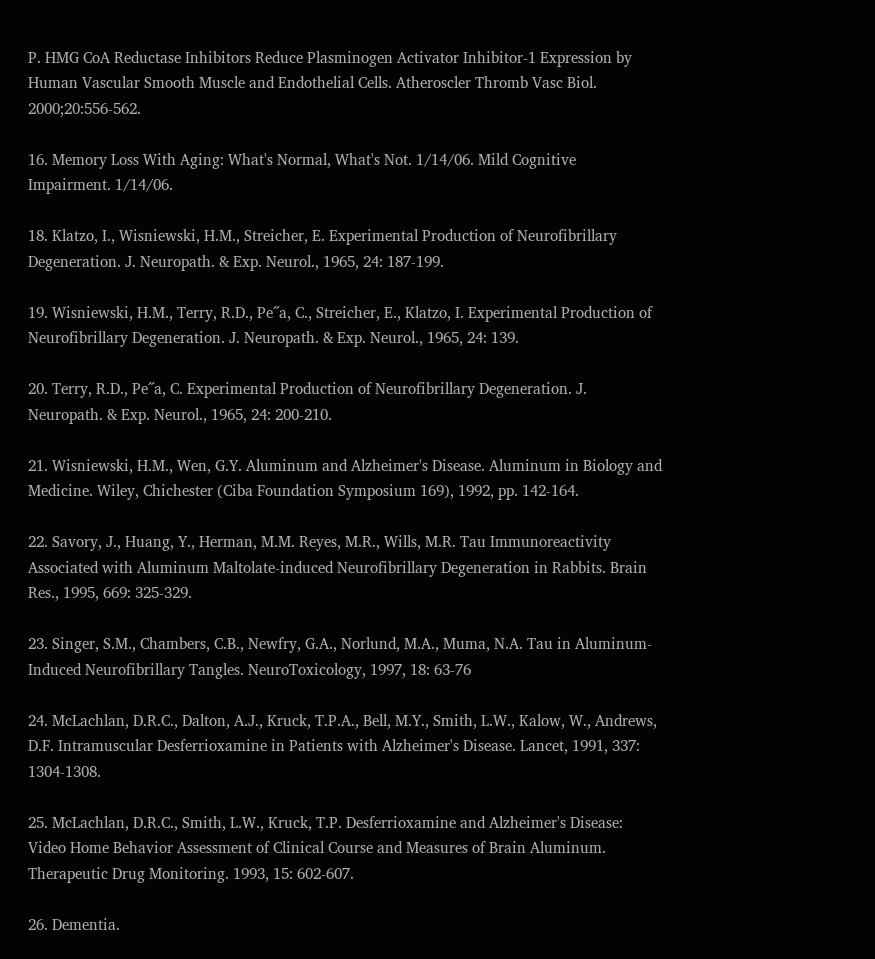P. HMG CoA Reductase Inhibitors Reduce Plasminogen Activator Inhibitor-1 Expression by Human Vascular Smooth Muscle and Endothelial Cells. Atheroscler Thromb Vasc Biol. 2000;20:556-562.

16. Memory Loss With Aging: What's Normal, What's Not. 1/14/06. Mild Cognitive Impairment. 1/14/06.

18. Klatzo, I., Wisniewski, H.M., Streicher, E. Experimental Production of Neurofibrillary Degeneration. J. Neuropath. & Exp. Neurol., 1965, 24: 187-199.

19. Wisniewski, H.M., Terry, R.D., Pe˝a, C., Streicher, E., Klatzo, I. Experimental Production of Neurofibrillary Degeneration. J. Neuropath. & Exp. Neurol., 1965, 24: 139.

20. Terry, R.D., Pe˝a, C. Experimental Production of Neurofibrillary Degeneration. J. Neuropath. & Exp. Neurol., 1965, 24: 200-210.

21. Wisniewski, H.M., Wen, G.Y. Aluminum and Alzheimer's Disease. Aluminum in Biology and Medicine. Wiley, Chichester (Ciba Foundation Symposium 169), 1992, pp. 142-164.

22. Savory, J., Huang, Y., Herman, M.M. Reyes, M.R., Wills, M.R. Tau Immunoreactivity Associated with Aluminum Maltolate-induced Neurofibrillary Degeneration in Rabbits. Brain Res., 1995, 669: 325-329.

23. Singer, S.M., Chambers, C.B., Newfry, G.A., Norlund, M.A., Muma, N.A. Tau in Aluminum-Induced Neurofibrillary Tangles. NeuroToxicology, 1997, 18: 63-76

24. McLachlan, D.R.C., Dalton, A.J., Kruck, T.P.A., Bell, M.Y., Smith, L.W., Kalow, W., Andrews, D.F. Intramuscular Desferrioxamine in Patients with Alzheimer's Disease. Lancet, 1991, 337: 1304-1308.

25. McLachlan, D.R.C., Smith, L.W., Kruck, T.P. Desferrioxamine and Alzheimer's Disease: Video Home Behavior Assessment of Clinical Course and Measures of Brain Aluminum. Therapeutic Drug Monitoring. 1993, 15: 602-607.

26. Dementia.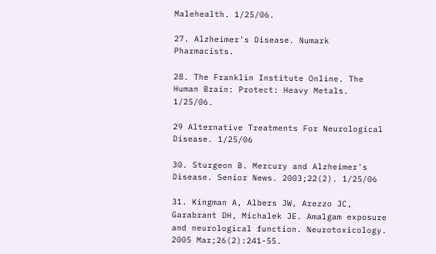Malehealth. 1/25/06.

27. Alzheimer's Disease. Numark Pharmacists.

28. The Franklin Institute Online. The Human Brain: Protect: Heavy Metals. 1/25/06.

29 Alternative Treatments For Neurological Disease. 1/25/06

30. Sturgeon B. Mercury and Alzheimer's Disease. Senior News. 2003;22(2). 1/25/06

31. Kingman A, Albers JW, Arezzo JC, Garabrant DH, Michalek JE. Amalgam exposure and neurological function. Neurotoxicology. 2005 Mar;26(2):241-55.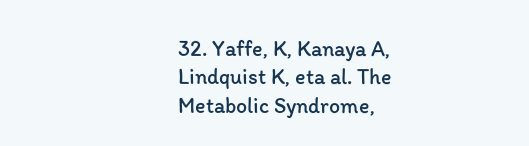32. Yaffe, K, Kanaya A, Lindquist K, eta al. The Metabolic Syndrome,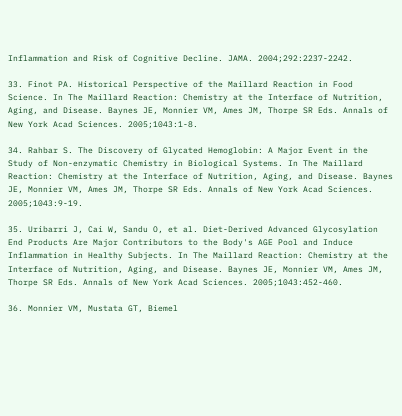Inflammation and Risk of Cognitive Decline. JAMA. 2004;292:2237-2242.

33. Finot PA. Historical Perspective of the Maillard Reaction in Food Science. In The Maillard Reaction: Chemistry at the Interface of Nutrition, Aging, and Disease. Baynes JE, Monnier VM, Ames JM, Thorpe SR Eds. Annals of New York Acad Sciences. 2005;1043:1-8.

34. Rahbar S. The Discovery of Glycated Hemoglobin: A Major Event in the Study of Non-enzymatic Chemistry in Biological Systems. In The Maillard Reaction: Chemistry at the Interface of Nutrition, Aging, and Disease. Baynes JE, Monnier VM, Ames JM, Thorpe SR Eds. Annals of New York Acad Sciences. 2005;1043:9-19.

35. Uribarri J, Cai W, Sandu O, et al. Diet-Derived Advanced Glycosylation End Products Are Major Contributors to the Body's AGE Pool and Induce Inflammation in Healthy Subjects. In The Maillard Reaction: Chemistry at the Interface of Nutrition, Aging, and Disease. Baynes JE, Monnier VM, Ames JM, Thorpe SR Eds. Annals of New York Acad Sciences. 2005;1043:452-460.

36. Monnier VM, Mustata GT, Biemel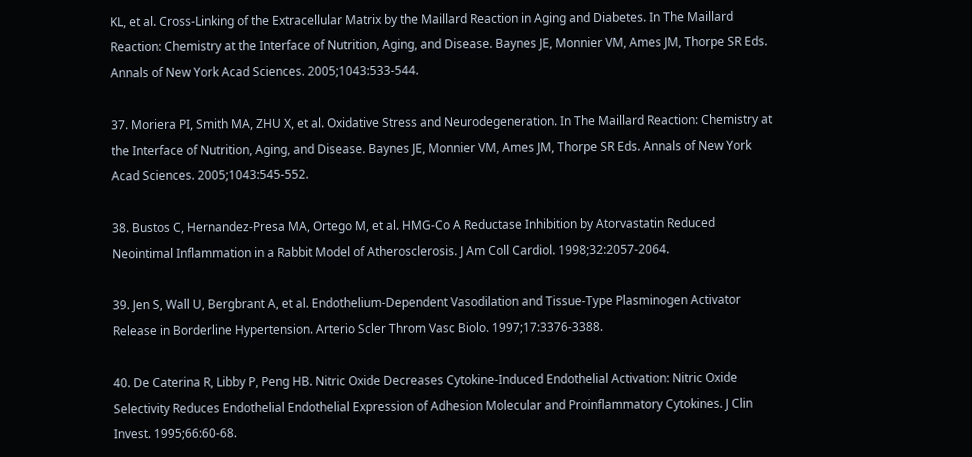KL, et al. Cross-Linking of the Extracellular Matrix by the Maillard Reaction in Aging and Diabetes. In The Maillard Reaction: Chemistry at the Interface of Nutrition, Aging, and Disease. Baynes JE, Monnier VM, Ames JM, Thorpe SR Eds. Annals of New York Acad Sciences. 2005;1043:533-544.

37. Moriera PI, Smith MA, ZHU X, et al. Oxidative Stress and Neurodegeneration. In The Maillard Reaction: Chemistry at the Interface of Nutrition, Aging, and Disease. Baynes JE, Monnier VM, Ames JM, Thorpe SR Eds. Annals of New York Acad Sciences. 2005;1043:545-552.

38. Bustos C, Hernandez-Presa MA, Ortego M, et al. HMG-Co A Reductase Inhibition by Atorvastatin Reduced Neointimal Inflammation in a Rabbit Model of Atherosclerosis. J Am Coll Cardiol. 1998;32:2057-2064.

39. Jen S, Wall U, Bergbrant A, et al. Endothelium-Dependent Vasodilation and Tissue-Type Plasminogen Activator Release in Borderline Hypertension. Arterio Scler Throm Vasc Biolo. 1997;17:3376-3388.

40. De Caterina R, Libby P, Peng HB. Nitric Oxide Decreases Cytokine-Induced Endothelial Activation: Nitric Oxide Selectivity Reduces Endothelial Endothelial Expression of Adhesion Molecular and Proinflammatory Cytokines. J Clin Invest. 1995;66:60-68.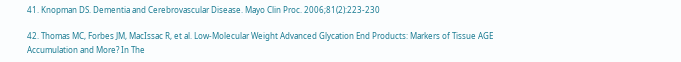41. Knopman DS. Dementia and Cerebrovascular Disease. Mayo Clin Proc. 2006;81(2):223-230

42. Thomas MC, Forbes JM, MacIssac R, et al. Low-Molecular Weight Advanced Glycation End Products: Markers of Tissue AGE Accumulation and More? In The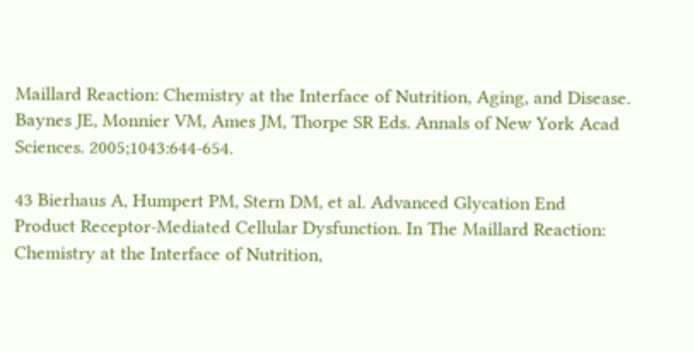Maillard Reaction: Chemistry at the Interface of Nutrition, Aging, and Disease. Baynes JE, Monnier VM, Ames JM, Thorpe SR Eds. Annals of New York Acad Sciences. 2005;1043:644-654.

43 Bierhaus A, Humpert PM, Stern DM, et al. Advanced Glycation End Product Receptor-Mediated Cellular Dysfunction. In The Maillard Reaction: Chemistry at the Interface of Nutrition,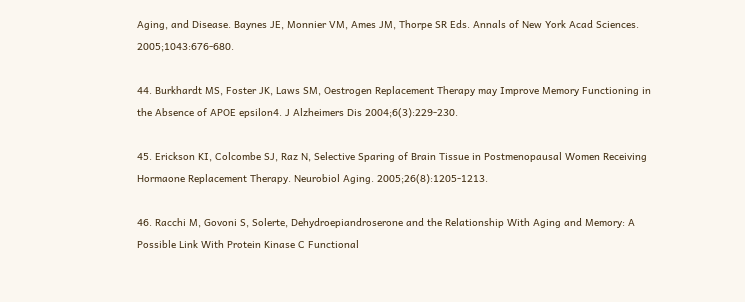Aging, and Disease. Baynes JE, Monnier VM, Ames JM, Thorpe SR Eds. Annals of New York Acad Sciences. 2005;1043:676-680.

44. Burkhardt MS, Foster JK, Laws SM, Oestrogen Replacement Therapy may Improve Memory Functioning in the Absence of APOE epsilon4. J Alzheimers Dis 2004;6(3):229-230.

45. Erickson KI, Colcombe SJ, Raz N, Selective Sparing of Brain Tissue in Postmenopausal Women Receiving Hormaone Replacement Therapy. Neurobiol Aging. 2005;26(8):1205-1213.

46. Racchi M, Govoni S, Solerte, Dehydroepiandroserone and the Relationship With Aging and Memory: A Possible Link With Protein Kinase C Functional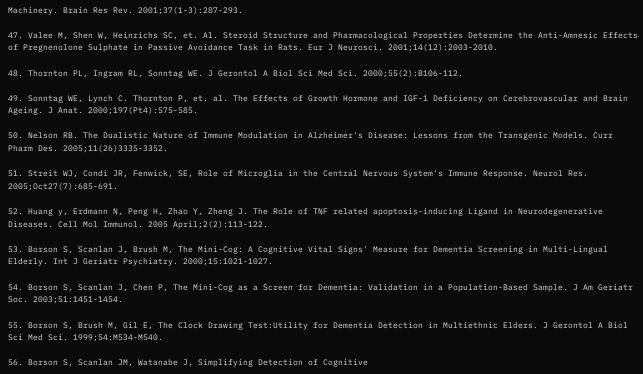Machinery. Brain Res Rev. 2001;37(1-3):287-293.

47. Valee M, Shen W, Heinrichs SC, et. Al. Steroid Structure and Pharmacological Properties Determine the Anti-Amnesic Effects of Pregnenolone Sulphate in Passive Avoidance Task in Rats. Eur J Neurosci. 2001;14(12):2003-2010.

48. Thornton PL, Ingram RL, Sonntag WE. J Gerontol A Biol Sci Med Sci. 2000;55(2):B106-112.

49. Sonntag WE, Lynch C. Thornton P, et. al. The Effects of Growth Hormone and IGF-1 Deficiency on Cerebrovascular and Brain Ageing. J Anat. 2000;197(Pt4):575-585.

50. Nelson RB. The Dualistic Nature of Immune Modulation in Alzheimer's Disease: Lessons from the Transgenic Models. Curr Pharm Des. 2005;11(26)3335-3352.

51. Streit WJ, Condi JR, Fenwick, SE, Role of Microglia in the Central Nervous System's Immune Response. Neurol Res. 2005;Oct27(7):685-691.

52. Huang y, Erdmann N, Peng H, Zhao Y, Zheng J. The Role of TNF related apoptosis-inducing Ligand in Neurodegenerative Diseases. Cell Mol Immunol. 2005 April;2(2):113-122.

53. Borson S, Scanlan J, Brush M, The Mini-Cog: A Cognitive Vital Signs' Measure for Dementia Screening in Multi-Lingual Elderly. Int J Geriatr Psychiatry. 2000;15:1021-1027.

54. Borson S, Scanlan J, Chen P, The Mini-Cog as a Screen for Dementia: Validation in a Population-Based Sample. J Am Geriatr Soc. 2003;51:1451-1454.

55. Borson S, Brush M, Gil E, The Clock Drawing Test:Utility for Dementia Detection in Multiethnic Elders. J Gerontol A Biol Sci Med Sci. 1999;54:M534-M540.

56. Borson S, Scanlan JM, Watanabe J, Simplifying Detection of Cognitive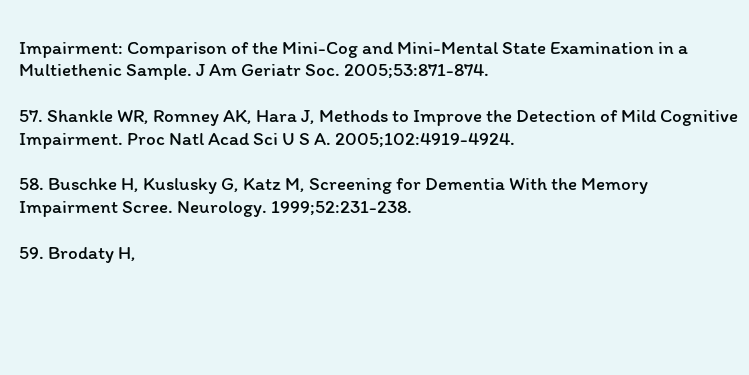Impairment: Comparison of the Mini-Cog and Mini-Mental State Examination in a Multiethenic Sample. J Am Geriatr Soc. 2005;53:871-874.

57. Shankle WR, Romney AK, Hara J, Methods to Improve the Detection of Mild Cognitive Impairment. Proc Natl Acad Sci U S A. 2005;102:4919-4924.

58. Buschke H, Kuslusky G, Katz M, Screening for Dementia With the Memory Impairment Scree. Neurology. 1999;52:231-238.

59. Brodaty H,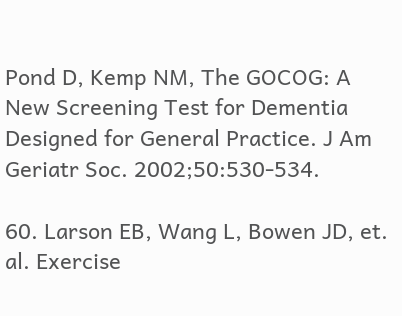Pond D, Kemp NM, The GOCOG: A New Screening Test for Dementia Designed for General Practice. J Am Geriatr Soc. 2002;50:530-534.

60. Larson EB, Wang L, Bowen JD, et. al. Exercise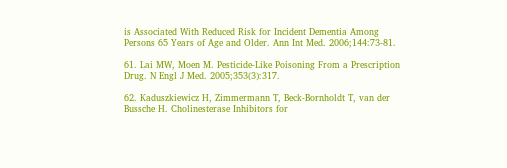is Associated With Reduced Risk for Incident Dementia Among Persons 65 Years of Age and Older. Ann Int Med. 2006;144:73-81.

61. Lai MW, Moen M. Pesticide-Like Poisoning From a Prescription Drug. N Engl J Med. 2005;353(3):317.

62. Kaduszkiewicz H, Zimmermann T, Beck-Bornholdt T, van der Bussche H. Cholinesterase Inhibitors for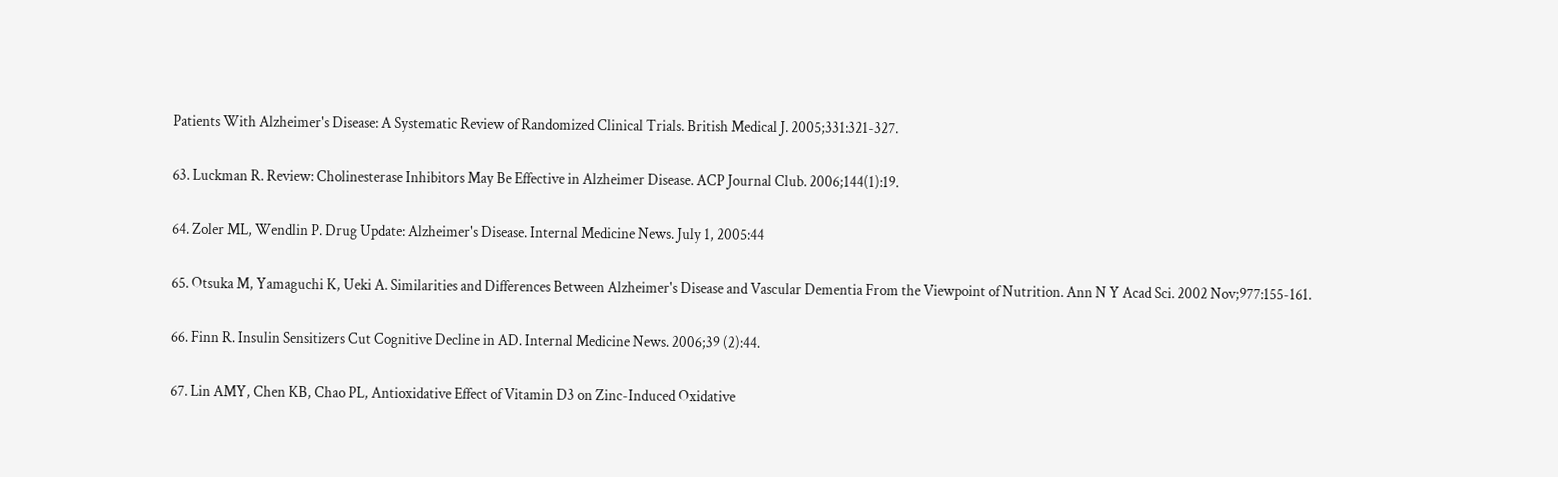Patients With Alzheimer's Disease: A Systematic Review of Randomized Clinical Trials. British Medical J. 2005;331:321-327.

63. Luckman R. Review: Cholinesterase Inhibitors May Be Effective in Alzheimer Disease. ACP Journal Club. 2006;144(1):19.

64. Zoler ML, Wendlin P. Drug Update: Alzheimer's Disease. Internal Medicine News. July 1, 2005:44

65. Otsuka M, Yamaguchi K, Ueki A. Similarities and Differences Between Alzheimer's Disease and Vascular Dementia From the Viewpoint of Nutrition. Ann N Y Acad Sci. 2002 Nov;977:155-161.

66. Finn R. Insulin Sensitizers Cut Cognitive Decline in AD. Internal Medicine News. 2006;39 (2):44.

67. Lin AMY, Chen KB, Chao PL, Antioxidative Effect of Vitamin D3 on Zinc-Induced Oxidative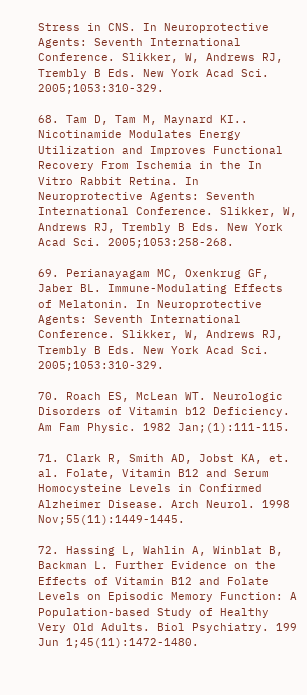Stress in CNS. In Neuroprotective Agents: Seventh International Conference. Slikker, W, Andrews RJ, Trembly B Eds. New York Acad Sci. 2005;1053:310-329.

68. Tam D, Tam M, Maynard KI.. Nicotinamide Modulates Energy Utilization and Improves Functional Recovery From Ischemia in the In Vitro Rabbit Retina. In Neuroprotective Agents: Seventh International Conference. Slikker, W, Andrews RJ, Trembly B Eds. New York Acad Sci. 2005;1053:258-268.

69. Perianayagam MC, Oxenkrug GF, Jaber BL. Immune-Modulating Effects of Melatonin. In Neuroprotective Agents: Seventh International Conference. Slikker, W, Andrews RJ, Trembly B Eds. New York Acad Sci. 2005;1053:310-329.

70. Roach ES, McLean WT. Neurologic Disorders of Vitamin b12 Deficiency. Am Fam Physic. 1982 Jan;(1):111-115.

71. Clark R, Smith AD, Jobst KA, et. al. Folate, Vitamin B12 and Serum Homocysteine Levels in Confirmed Alzheimer Disease. Arch Neurol. 1998 Nov;55(11):1449-1445.

72. Hassing L, Wahlin A, Winblat B, Backman L. Further Evidence on the Effects of Vitamin B12 and Folate Levels on Episodic Memory Function: A Population-based Study of Healthy Very Old Adults. Biol Psychiatry. 199 Jun 1;45(11):1472-1480.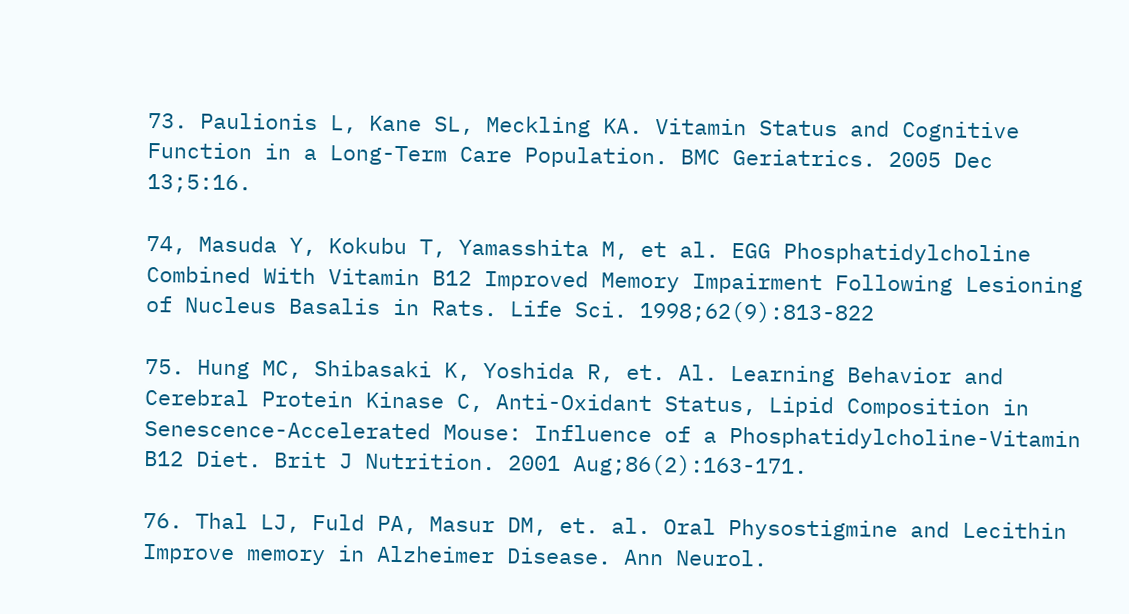73. Paulionis L, Kane SL, Meckling KA. Vitamin Status and Cognitive Function in a Long-Term Care Population. BMC Geriatrics. 2005 Dec 13;5:16.

74, Masuda Y, Kokubu T, Yamasshita M, et al. EGG Phosphatidylcholine Combined With Vitamin B12 Improved Memory Impairment Following Lesioning of Nucleus Basalis in Rats. Life Sci. 1998;62(9):813-822

75. Hung MC, Shibasaki K, Yoshida R, et. Al. Learning Behavior and Cerebral Protein Kinase C, Anti-Oxidant Status, Lipid Composition in Senescence-Accelerated Mouse: Influence of a Phosphatidylcholine-Vitamin B12 Diet. Brit J Nutrition. 2001 Aug;86(2):163-171.

76. Thal LJ, Fuld PA, Masur DM, et. al. Oral Physostigmine and Lecithin Improve memory in Alzheimer Disease. Ann Neurol.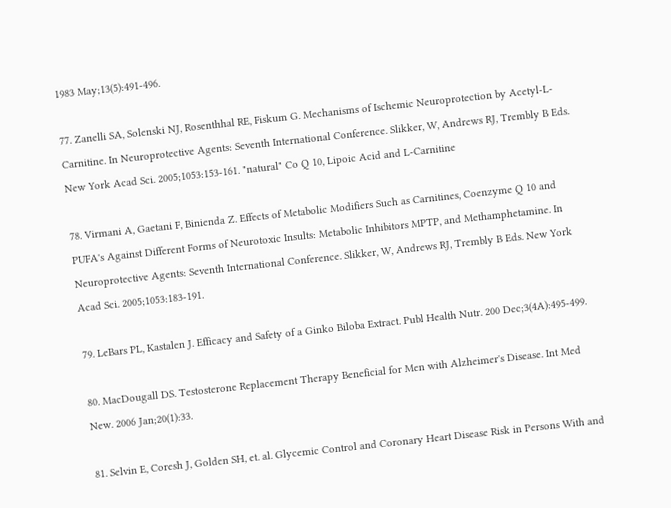1983 May;13(5):491-496.

77. Zanelli SA, Solenski NJ, Rosenthhal RE, Fiskum G. Mechanisms of Ischemic Neuroprotection by Acetyl-L-Carnitine. In Neuroprotective Agents: Seventh International Conference. Slikker, W, Andrews RJ, Trembly B Eds. New York Acad Sci. 2005;1053:153-161. "natural" Co Q 10, Lipoic Acid and L-Carnitine

78. Virmani A, Gaetani F, Binienda Z. Effects of Metabolic Modifiers Such as Carnitines, Coenzyme Q 10 and PUFA's Against Different Forms of Neurotoxic Insults: Metabolic Inhibitors MPTP, and Methamphetamine. In Neuroprotective Agents: Seventh International Conference. Slikker, W, Andrews RJ, Trembly B Eds. New York Acad Sci. 2005;1053:183-191.

79. LeBars PL, Kastalen J. Efficacy and Safety of a Ginko Biloba Extract. Publ Health Nutr. 200 Dec;3(4A):495-499.

80. MacDougall DS. Testosterone Replacement Therapy Beneficial for Men with Alzheimer's Disease. Int Med New. 2006 Jan;20(1):33.

81. Selvin E, Coresh J, Golden SH, et. al. Glycemic Control and Coronary Heart Disease Risk in Persons With and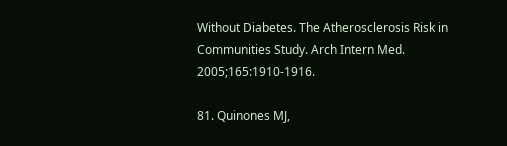Without Diabetes. The Atherosclerosis Risk in Communities Study. Arch Intern Med. 2005;165:1910-1916.

81. Quinones MJ,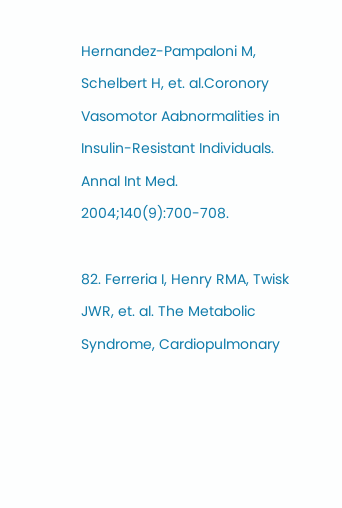Hernandez-Pampaloni M, Schelbert H, et. al.Coronory Vasomotor Aabnormalities in Insulin-Resistant Individuals. Annal Int Med. 2004;140(9):700-708.

82. Ferreria I, Henry RMA, Twisk JWR, et. al. The Metabolic Syndrome, Cardiopulmonary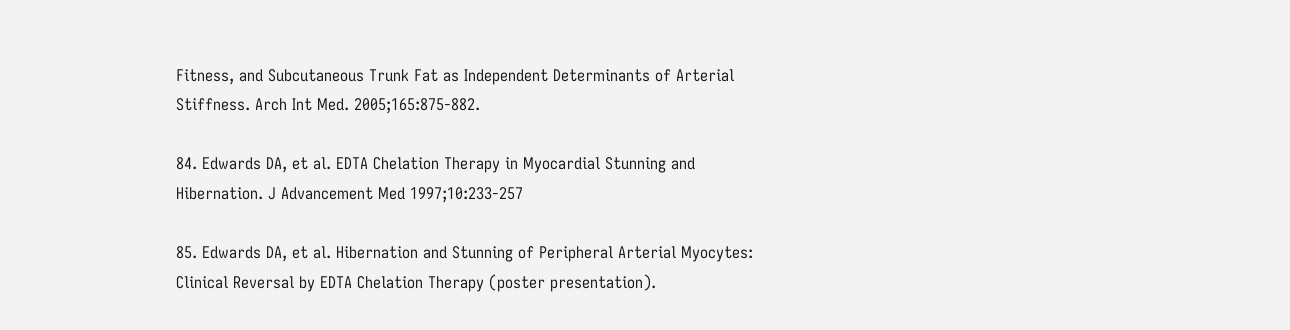Fitness, and Subcutaneous Trunk Fat as Independent Determinants of Arterial Stiffness. Arch Int Med. 2005;165:875-882.

84. Edwards DA, et al. EDTA Chelation Therapy in Myocardial Stunning and Hibernation. J Advancement Med 1997;10:233-257

85. Edwards DA, et al. Hibernation and Stunning of Peripheral Arterial Myocytes: Clinical Reversal by EDTA Chelation Therapy (poster presentation).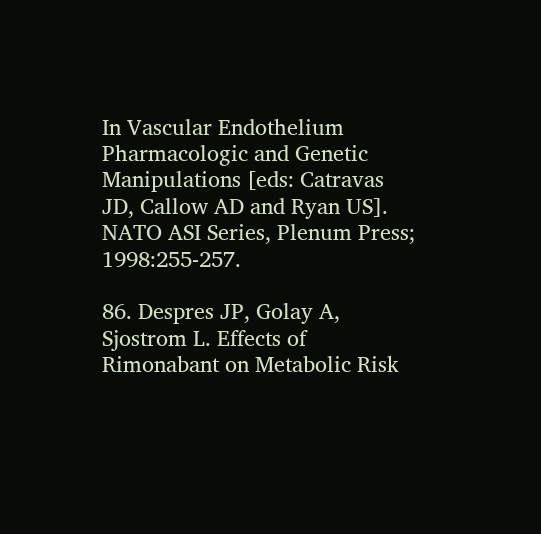In Vascular Endothelium Pharmacologic and Genetic Manipulations [eds: Catravas JD, Callow AD and Ryan US]. NATO ASI Series, Plenum Press; 1998:255-257.

86. Despres JP, Golay A, Sjostrom L. Effects of Rimonabant on Metabolic Risk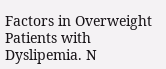Factors in Overweight Patients with Dyslipemia. N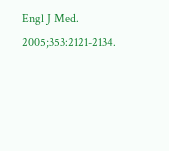Engl J Med. 2005;353:2121-2134.